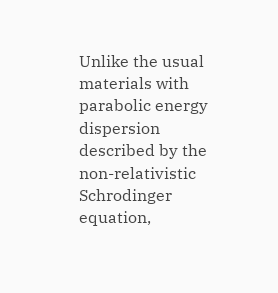Unlike the usual materials with parabolic energy dispersion described by the non-relativistic Schrodinger equation,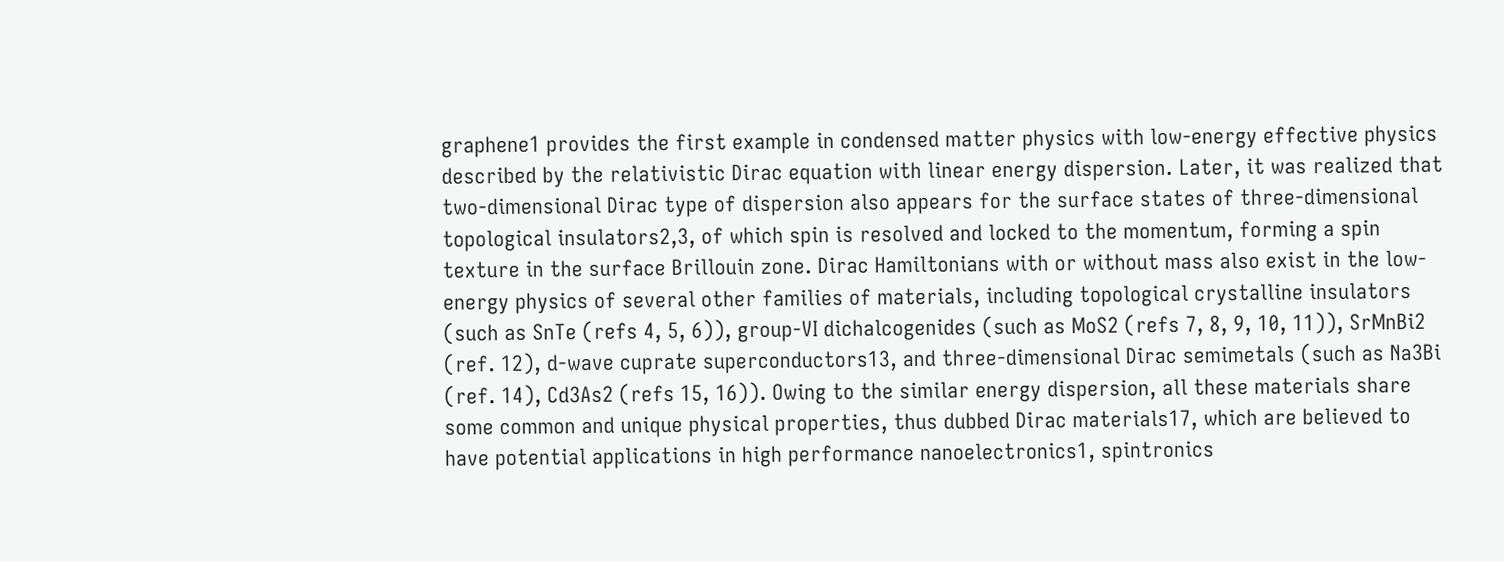graphene1 provides the first example in condensed matter physics with low-energy effective physics described by the relativistic Dirac equation with linear energy dispersion. Later, it was realized that two-dimensional Dirac type of dispersion also appears for the surface states of three-dimensional topological insulators2,3, of which spin is resolved and locked to the momentum, forming a spin texture in the surface Brillouin zone. Dirac Hamiltonians with or without mass also exist in the low-energy physics of several other families of materials, including topological crystalline insulators (such as SnTe (refs 4, 5, 6)), group-VI dichalcogenides (such as MoS2 (refs 7, 8, 9, 10, 11)), SrMnBi2 (ref. 12), d-wave cuprate superconductors13, and three-dimensional Dirac semimetals (such as Na3Bi (ref. 14), Cd3As2 (refs 15, 16)). Owing to the similar energy dispersion, all these materials share some common and unique physical properties, thus dubbed Dirac materials17, which are believed to have potential applications in high performance nanoelectronics1, spintronics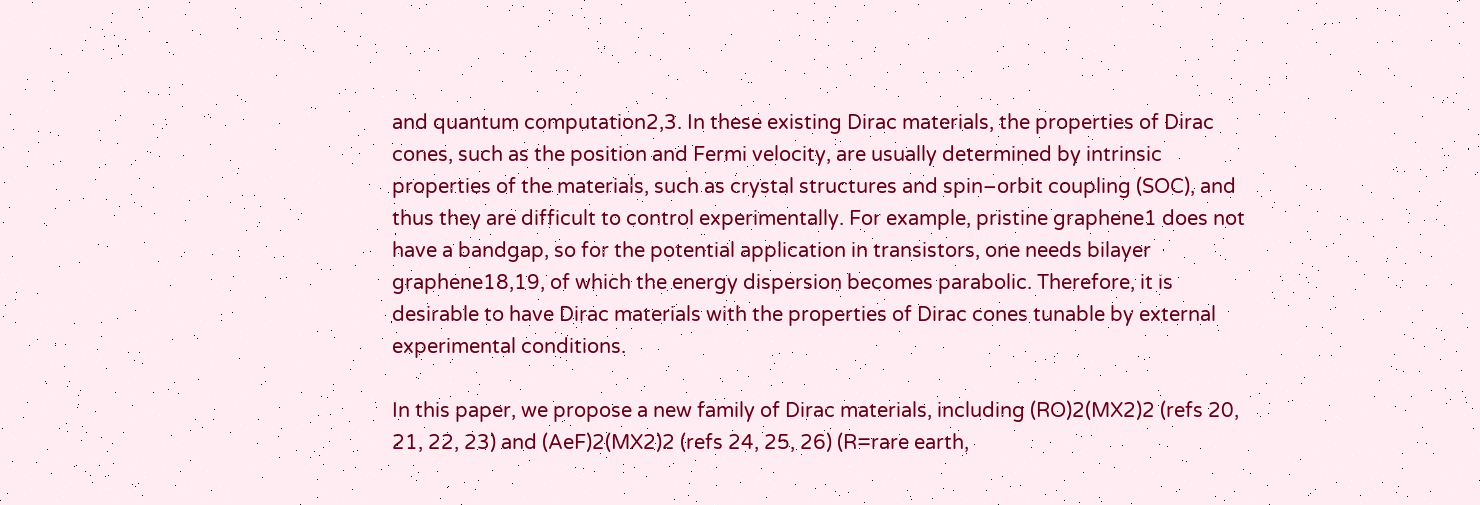and quantum computation2,3. In these existing Dirac materials, the properties of Dirac cones, such as the position and Fermi velocity, are usually determined by intrinsic properties of the materials, such as crystal structures and spin–orbit coupling (SOC), and thus they are difficult to control experimentally. For example, pristine graphene1 does not have a bandgap, so for the potential application in transistors, one needs bilayer graphene18,19, of which the energy dispersion becomes parabolic. Therefore, it is desirable to have Dirac materials with the properties of Dirac cones tunable by external experimental conditions.

In this paper, we propose a new family of Dirac materials, including (RO)2(MX2)2 (refs 20, 21, 22, 23) and (AeF)2(MX2)2 (refs 24, 25, 26) (R=rare earth,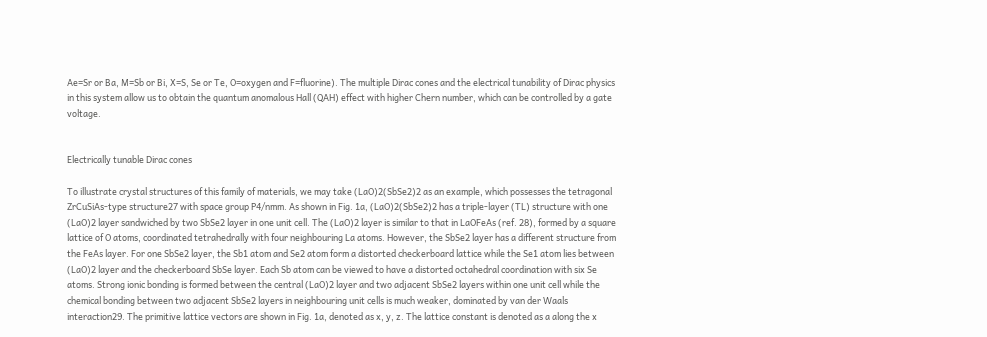Ae=Sr or Ba, M=Sb or Bi, X=S, Se or Te, O=oxygen and F=fluorine). The multiple Dirac cones and the electrical tunability of Dirac physics in this system allow us to obtain the quantum anomalous Hall (QAH) effect with higher Chern number, which can be controlled by a gate voltage.


Electrically tunable Dirac cones

To illustrate crystal structures of this family of materials, we may take (LaO)2(SbSe2)2 as an example, which possesses the tetragonal ZrCuSiAs-type structure27 with space group P4/nmm. As shown in Fig. 1a, (LaO)2(SbSe2)2 has a triple-layer (TL) structure with one (LaO)2 layer sandwiched by two SbSe2 layer in one unit cell. The (LaO)2 layer is similar to that in LaOFeAs (ref. 28), formed by a square lattice of O atoms, coordinated tetrahedrally with four neighbouring La atoms. However, the SbSe2 layer has a different structure from the FeAs layer. For one SbSe2 layer, the Sb1 atom and Se2 atom form a distorted checkerboard lattice while the Se1 atom lies between (LaO)2 layer and the checkerboard SbSe layer. Each Sb atom can be viewed to have a distorted octahedral coordination with six Se atoms. Strong ionic bonding is formed between the central (LaO)2 layer and two adjacent SbSe2 layers within one unit cell while the chemical bonding between two adjacent SbSe2 layers in neighbouring unit cells is much weaker, dominated by van der Waals interaction29. The primitive lattice vectors are shown in Fig. 1a, denoted as x, y, z. The lattice constant is denoted as a along the x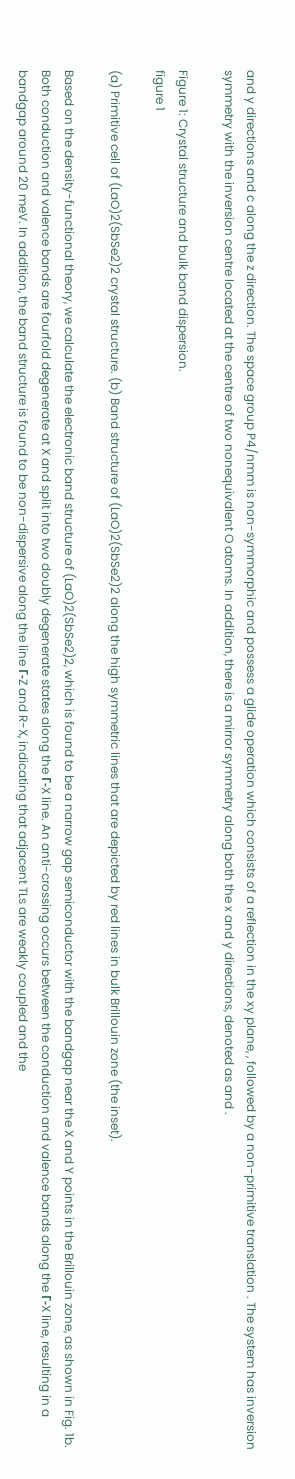and y directions and c along the z direction. The space group P4/nmm is non-symmorphic and possess a glide operation which consists of a reflection in the xy plane, , followed by a non-primitive translation . The system has inversion symmetry with the inversion centre located at the centre of two nonequivalent O atoms. In addition, there is a mirror symmetry along both the x and y directions, denoted as and .

Figure 1: Crystal structure and bulk band dispersion.
figure 1

(a) Primitive cell of (LaO)2(SbSe2)2 crystal structure. (b) Band structure of (LaO)2(SbSe2)2 along the high symmetric lines that are depicted by red lines in bulk Brillouin zone (the inset).

Based on the density-functional theory, we calculate the electronic band structure of (LaO)2(SbSe2)2, which is found to be a narrow gap semiconductor with the bandgap near the X and Y points in the Brillouin zone, as shown in Fig. 1b. Both conduction and valence bands are fourfold degenerate at X and split into two doubly degenerate states along the Γ-X line. An anti-crossing occurs between the conduction and valence bands along the Γ-X line, resulting in a bandgap around 20 meV. In addition, the band structure is found to be non-dispersive along the line Γ-Z and R-X, indicating that adjacent TLs are weakly coupled and the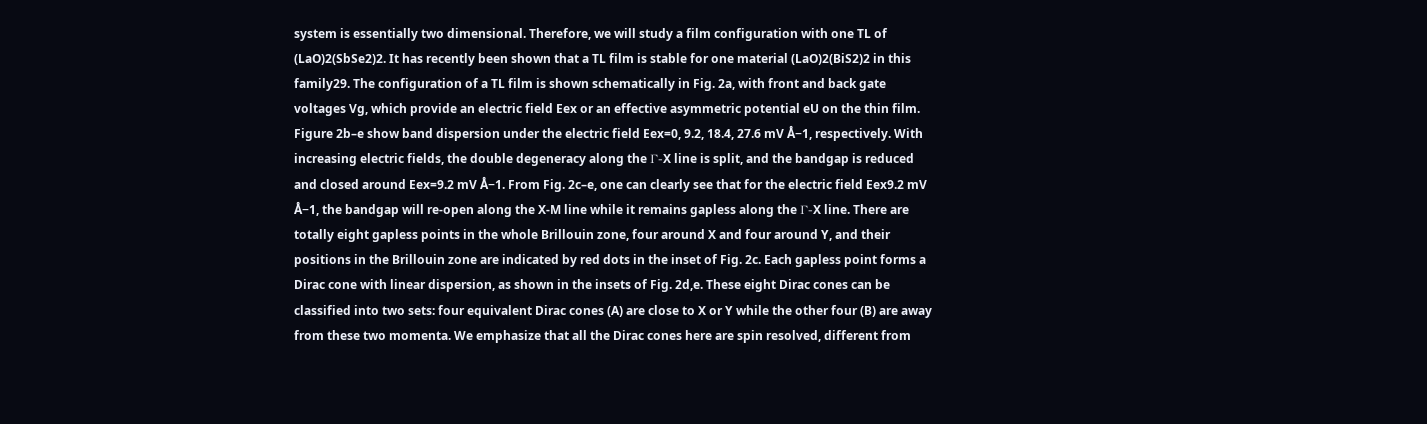system is essentially two dimensional. Therefore, we will study a film configuration with one TL of (LaO)2(SbSe2)2. It has recently been shown that a TL film is stable for one material (LaO)2(BiS2)2 in this family29. The configuration of a TL film is shown schematically in Fig. 2a, with front and back gate voltages Vg, which provide an electric field Eex or an effective asymmetric potential eU on the thin film. Figure 2b–e show band dispersion under the electric field Eex=0, 9.2, 18.4, 27.6 mV Å−1, respectively. With increasing electric fields, the double degeneracy along the Γ-X line is split, and the bandgap is reduced and closed around Eex=9.2 mV Å−1. From Fig. 2c–e, one can clearly see that for the electric field Eex9.2 mV Å−1, the bandgap will re-open along the X-M line while it remains gapless along the Γ-X line. There are totally eight gapless points in the whole Brillouin zone, four around X and four around Y, and their positions in the Brillouin zone are indicated by red dots in the inset of Fig. 2c. Each gapless point forms a Dirac cone with linear dispersion, as shown in the insets of Fig. 2d,e. These eight Dirac cones can be classified into two sets: four equivalent Dirac cones (A) are close to X or Y while the other four (B) are away from these two momenta. We emphasize that all the Dirac cones here are spin resolved, different from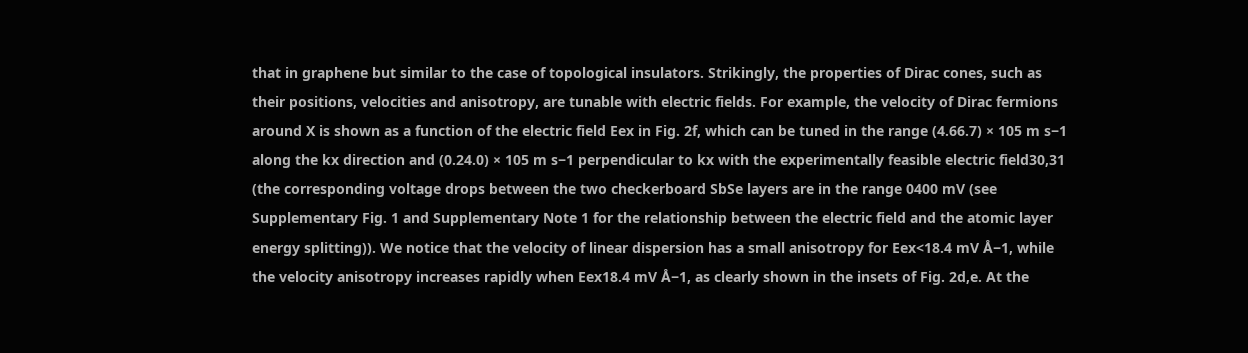that in graphene but similar to the case of topological insulators. Strikingly, the properties of Dirac cones, such as their positions, velocities and anisotropy, are tunable with electric fields. For example, the velocity of Dirac fermions around X is shown as a function of the electric field Eex in Fig. 2f, which can be tuned in the range (4.66.7) × 105 m s−1 along the kx direction and (0.24.0) × 105 m s−1 perpendicular to kx with the experimentally feasible electric field30,31 (the corresponding voltage drops between the two checkerboard SbSe layers are in the range 0400 mV (see Supplementary Fig. 1 and Supplementary Note 1 for the relationship between the electric field and the atomic layer energy splitting)). We notice that the velocity of linear dispersion has a small anisotropy for Eex<18.4 mV Å−1, while the velocity anisotropy increases rapidly when Eex18.4 mV Å−1, as clearly shown in the insets of Fig. 2d,e. At the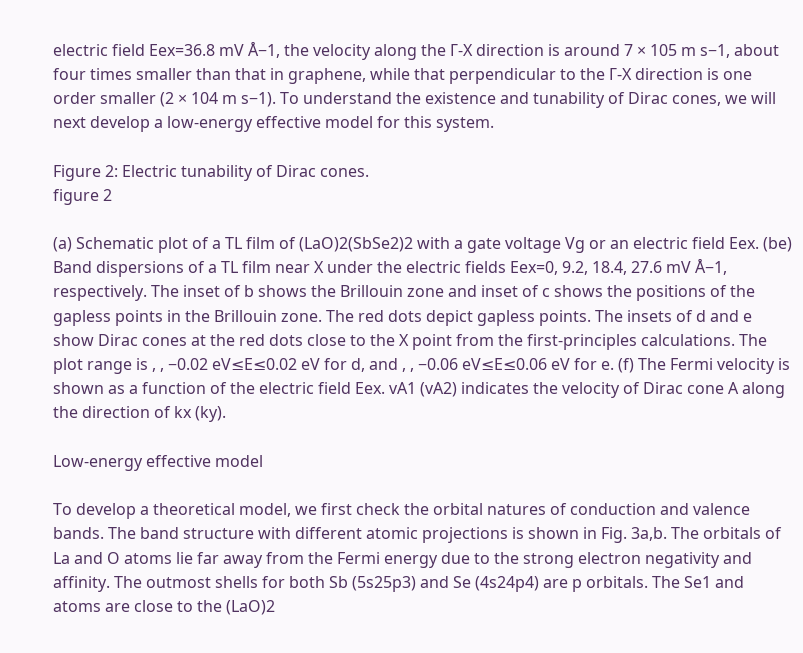electric field Eex=36.8 mV Å−1, the velocity along the Γ-X direction is around 7 × 105 m s−1, about four times smaller than that in graphene, while that perpendicular to the Γ-X direction is one order smaller (2 × 104 m s−1). To understand the existence and tunability of Dirac cones, we will next develop a low-energy effective model for this system.

Figure 2: Electric tunability of Dirac cones.
figure 2

(a) Schematic plot of a TL film of (LaO)2(SbSe2)2 with a gate voltage Vg or an electric field Eex. (be) Band dispersions of a TL film near X under the electric fields Eex=0, 9.2, 18.4, 27.6 mV Å−1, respectively. The inset of b shows the Brillouin zone and inset of c shows the positions of the gapless points in the Brillouin zone. The red dots depict gapless points. The insets of d and e show Dirac cones at the red dots close to the X point from the first-principles calculations. The plot range is , , −0.02 eV≤E≤0.02 eV for d, and , , −0.06 eV≤E≤0.06 eV for e. (f) The Fermi velocity is shown as a function of the electric field Eex. vA1 (vA2) indicates the velocity of Dirac cone A along the direction of kx (ky).

Low-energy effective model

To develop a theoretical model, we first check the orbital natures of conduction and valence bands. The band structure with different atomic projections is shown in Fig. 3a,b. The orbitals of La and O atoms lie far away from the Fermi energy due to the strong electron negativity and affinity. The outmost shells for both Sb (5s25p3) and Se (4s24p4) are p orbitals. The Se1 and atoms are close to the (LaO)2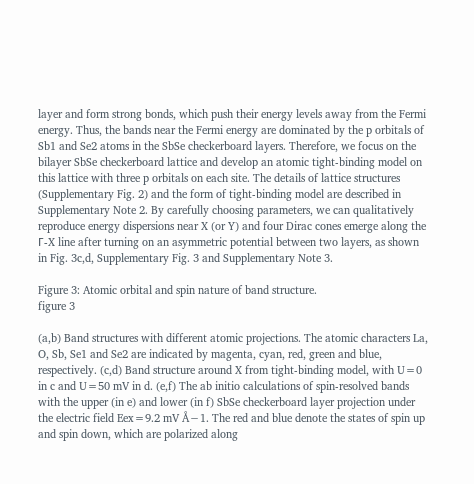layer and form strong bonds, which push their energy levels away from the Fermi energy. Thus, the bands near the Fermi energy are dominated by the p orbitals of Sb1 and Se2 atoms in the SbSe checkerboard layers. Therefore, we focus on the bilayer SbSe checkerboard lattice and develop an atomic tight-binding model on this lattice with three p orbitals on each site. The details of lattice structures (Supplementary Fig. 2) and the form of tight-binding model are described in Supplementary Note 2. By carefully choosing parameters, we can qualitatively reproduce energy dispersions near X (or Y) and four Dirac cones emerge along the Γ-X line after turning on an asymmetric potential between two layers, as shown in Fig. 3c,d, Supplementary Fig. 3 and Supplementary Note 3.

Figure 3: Atomic orbital and spin nature of band structure.
figure 3

(a,b) Band structures with different atomic projections. The atomic characters La, O, Sb, Se1 and Se2 are indicated by magenta, cyan, red, green and blue, respectively. (c,d) Band structure around X from tight-binding model, with U=0 in c and U=50 mV in d. (e,f) The ab initio calculations of spin-resolved bands with the upper (in e) and lower (in f) SbSe checkerboard layer projection under the electric field Eex=9.2 mV Å−1. The red and blue denote the states of spin up and spin down, which are polarized along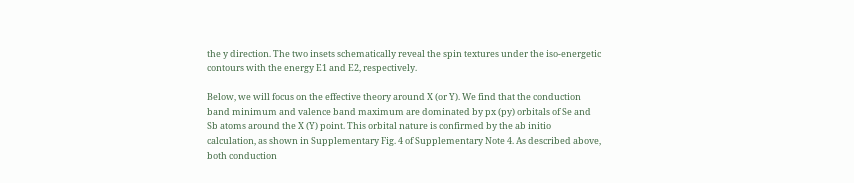the y direction. The two insets schematically reveal the spin textures under the iso-energetic contours with the energy E1 and E2, respectively.

Below, we will focus on the effective theory around X (or Y). We find that the conduction band minimum and valence band maximum are dominated by px (py) orbitals of Se and Sb atoms around the X (Y) point. This orbital nature is confirmed by the ab initio calculation, as shown in Supplementary Fig. 4 of Supplementary Note 4. As described above, both conduction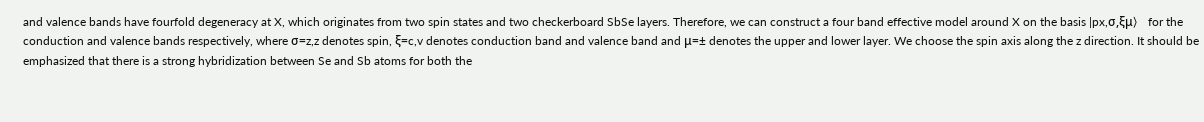and valence bands have fourfold degeneracy at X, which originates from two spin states and two checkerboard SbSe layers. Therefore, we can construct a four band effective model around X on the basis |px,σ,ξμ〉 for the conduction and valence bands respectively, where σ=z,z denotes spin, ξ=c,v denotes conduction band and valence band and μ=± denotes the upper and lower layer. We choose the spin axis along the z direction. It should be emphasized that there is a strong hybridization between Se and Sb atoms for both the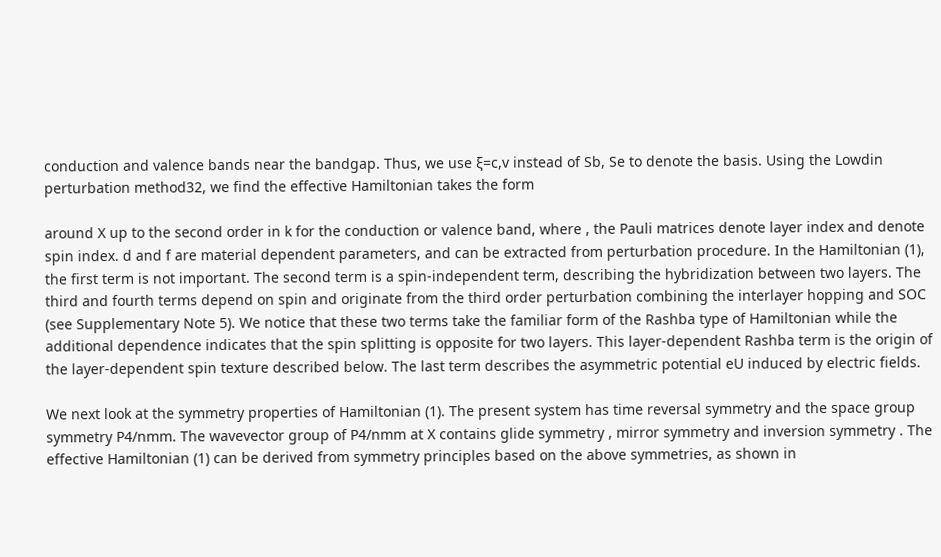conduction and valence bands near the bandgap. Thus, we use ξ=c,v instead of Sb, Se to denote the basis. Using the Lowdin perturbation method32, we find the effective Hamiltonian takes the form

around X up to the second order in k for the conduction or valence band, where , the Pauli matrices denote layer index and denote spin index. d and f are material dependent parameters, and can be extracted from perturbation procedure. In the Hamiltonian (1), the first term is not important. The second term is a spin-independent term, describing the hybridization between two layers. The third and fourth terms depend on spin and originate from the third order perturbation combining the interlayer hopping and SOC (see Supplementary Note 5). We notice that these two terms take the familiar form of the Rashba type of Hamiltonian while the additional dependence indicates that the spin splitting is opposite for two layers. This layer-dependent Rashba term is the origin of the layer-dependent spin texture described below. The last term describes the asymmetric potential eU induced by electric fields.

We next look at the symmetry properties of Hamiltonian (1). The present system has time reversal symmetry and the space group symmetry P4/nmm. The wavevector group of P4/nmm at X contains glide symmetry , mirror symmetry and inversion symmetry . The effective Hamiltonian (1) can be derived from symmetry principles based on the above symmetries, as shown in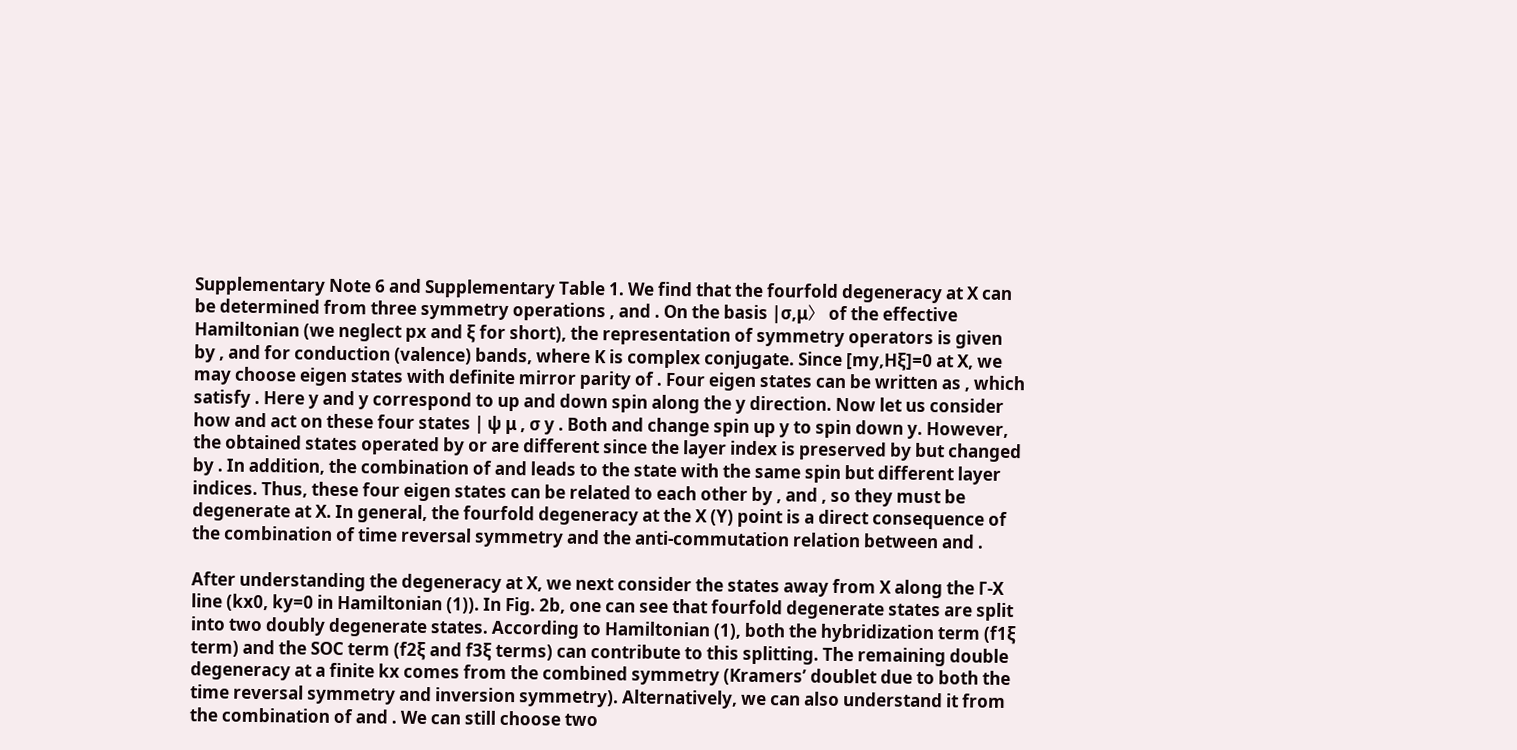Supplementary Note 6 and Supplementary Table 1. We find that the fourfold degeneracy at X can be determined from three symmetry operations , and . On the basis |σ,μ〉 of the effective Hamiltonian (we neglect px and ξ for short), the representation of symmetry operators is given by , and for conduction (valence) bands, where K is complex conjugate. Since [my,Hξ]=0 at X, we may choose eigen states with definite mirror parity of . Four eigen states can be written as , which satisfy . Here y and y correspond to up and down spin along the y direction. Now let us consider how and act on these four states | ψ μ , σ y . Both and change spin up y to spin down y. However, the obtained states operated by or are different since the layer index is preserved by but changed by . In addition, the combination of and leads to the state with the same spin but different layer indices. Thus, these four eigen states can be related to each other by , and , so they must be degenerate at X. In general, the fourfold degeneracy at the X (Y) point is a direct consequence of the combination of time reversal symmetry and the anti-commutation relation between and .

After understanding the degeneracy at X, we next consider the states away from X along the Γ-X line (kx0, ky=0 in Hamiltonian (1)). In Fig. 2b, one can see that fourfold degenerate states are split into two doubly degenerate states. According to Hamiltonian (1), both the hybridization term (f1ξ term) and the SOC term (f2ξ and f3ξ terms) can contribute to this splitting. The remaining double degeneracy at a finite kx comes from the combined symmetry (Kramers’ doublet due to both the time reversal symmetry and inversion symmetry). Alternatively, we can also understand it from the combination of and . We can still choose two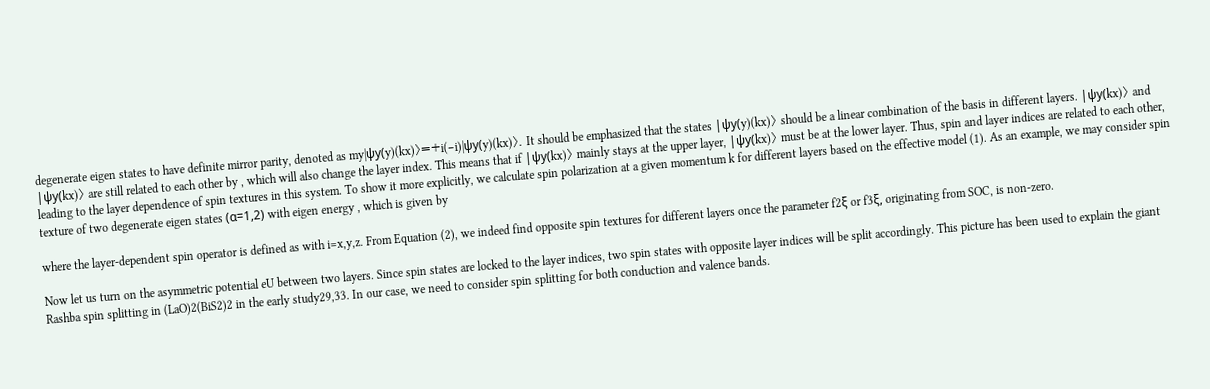degenerate eigen states to have definite mirror parity, denoted as my|ψy(y)(kx)〉=+i(−i)|ψy(y)(kx)〉. It should be emphasized that the states |ψy(y)(kx)〉 should be a linear combination of the basis in different layers. |ψy(kx)〉 and |ψy(kx)〉 are still related to each other by , which will also change the layer index. This means that if |ψy(kx)〉 mainly stays at the upper layer, |ψy(kx)〉 must be at the lower layer. Thus, spin and layer indices are related to each other, leading to the layer dependence of spin textures in this system. To show it more explicitly, we calculate spin polarization at a given momentum k for different layers based on the effective model (1). As an example, we may consider spin texture of two degenerate eigen states (α=1,2) with eigen energy , which is given by

where the layer-dependent spin operator is defined as with i=x,y,z. From Equation (2), we indeed find opposite spin textures for different layers once the parameter f2ξ or f3ξ, originating from SOC, is non-zero.

Now let us turn on the asymmetric potential eU between two layers. Since spin states are locked to the layer indices, two spin states with opposite layer indices will be split accordingly. This picture has been used to explain the giant Rashba spin splitting in (LaO)2(BiS2)2 in the early study29,33. In our case, we need to consider spin splitting for both conduction and valence bands.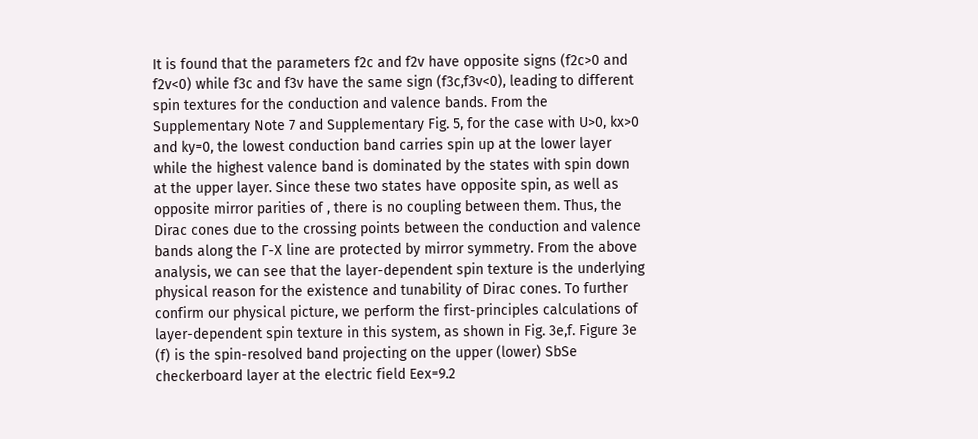It is found that the parameters f2c and f2v have opposite signs (f2c>0 and f2v<0) while f3c and f3v have the same sign (f3c,f3v<0), leading to different spin textures for the conduction and valence bands. From the Supplementary Note 7 and Supplementary Fig. 5, for the case with U>0, kx>0 and ky=0, the lowest conduction band carries spin up at the lower layer while the highest valence band is dominated by the states with spin down at the upper layer. Since these two states have opposite spin, as well as opposite mirror parities of , there is no coupling between them. Thus, the Dirac cones due to the crossing points between the conduction and valence bands along the Γ-X line are protected by mirror symmetry. From the above analysis, we can see that the layer-dependent spin texture is the underlying physical reason for the existence and tunability of Dirac cones. To further confirm our physical picture, we perform the first-principles calculations of layer-dependent spin texture in this system, as shown in Fig. 3e,f. Figure 3e (f) is the spin-resolved band projecting on the upper (lower) SbSe checkerboard layer at the electric field Eex=9.2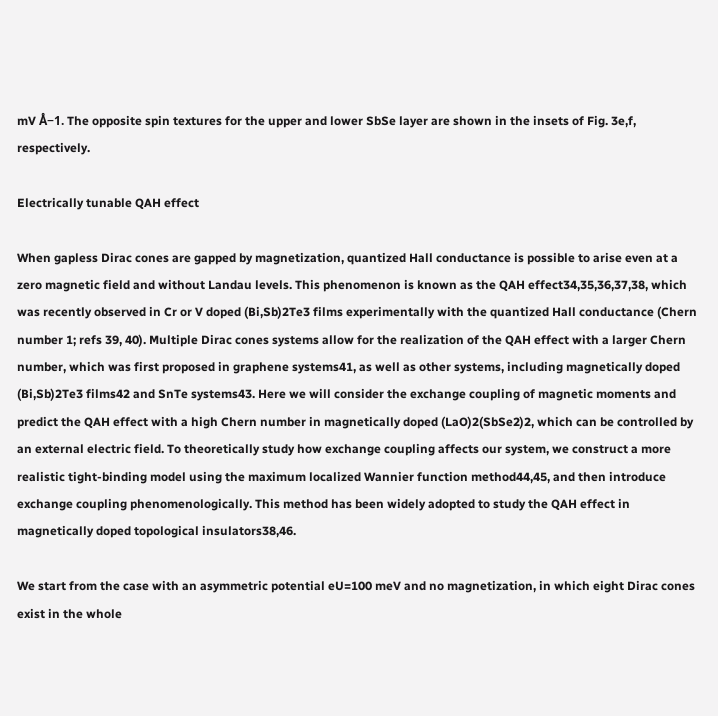mV Å−1. The opposite spin textures for the upper and lower SbSe layer are shown in the insets of Fig. 3e,f, respectively.

Electrically tunable QAH effect

When gapless Dirac cones are gapped by magnetization, quantized Hall conductance is possible to arise even at a zero magnetic field and without Landau levels. This phenomenon is known as the QAH effect34,35,36,37,38, which was recently observed in Cr or V doped (Bi,Sb)2Te3 films experimentally with the quantized Hall conductance (Chern number 1; refs 39, 40). Multiple Dirac cones systems allow for the realization of the QAH effect with a larger Chern number, which was first proposed in graphene systems41, as well as other systems, including magnetically doped (Bi,Sb)2Te3 films42 and SnTe systems43. Here we will consider the exchange coupling of magnetic moments and predict the QAH effect with a high Chern number in magnetically doped (LaO)2(SbSe2)2, which can be controlled by an external electric field. To theoretically study how exchange coupling affects our system, we construct a more realistic tight-binding model using the maximum localized Wannier function method44,45, and then introduce exchange coupling phenomenologically. This method has been widely adopted to study the QAH effect in magnetically doped topological insulators38,46.

We start from the case with an asymmetric potential eU=100 meV and no magnetization, in which eight Dirac cones exist in the whole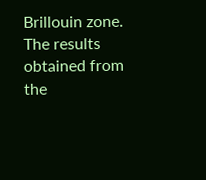Brillouin zone. The results obtained from the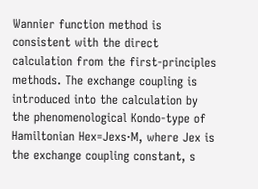Wannier function method is consistent with the direct calculation from the first-principles methods. The exchange coupling is introduced into the calculation by the phenomenological Kondo-type of Hamiltonian Hex=Jexs·M, where Jex is the exchange coupling constant, s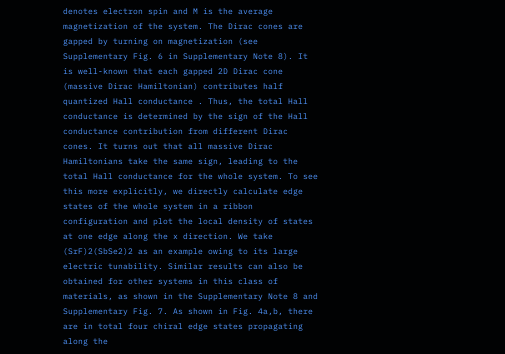denotes electron spin and M is the average magnetization of the system. The Dirac cones are gapped by turning on magnetization (see Supplementary Fig. 6 in Supplementary Note 8). It is well-known that each gapped 2D Dirac cone (massive Dirac Hamiltonian) contributes half quantized Hall conductance . Thus, the total Hall conductance is determined by the sign of the Hall conductance contribution from different Dirac cones. It turns out that all massive Dirac Hamiltonians take the same sign, leading to the total Hall conductance for the whole system. To see this more explicitly, we directly calculate edge states of the whole system in a ribbon configuration and plot the local density of states at one edge along the x direction. We take (SrF)2(SbSe2)2 as an example owing to its large electric tunability. Similar results can also be obtained for other systems in this class of materials, as shown in the Supplementary Note 8 and Supplementary Fig. 7. As shown in Fig. 4a,b, there are in total four chiral edge states propagating along the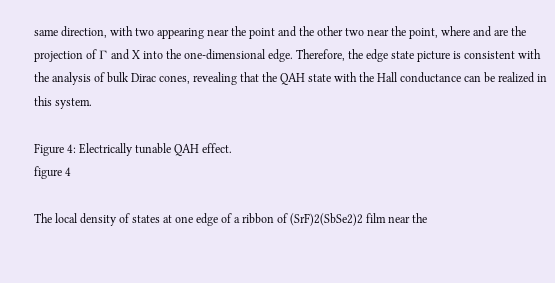same direction, with two appearing near the point and the other two near the point, where and are the projection of Γ and X into the one-dimensional edge. Therefore, the edge state picture is consistent with the analysis of bulk Dirac cones, revealing that the QAH state with the Hall conductance can be realized in this system.

Figure 4: Electrically tunable QAH effect.
figure 4

The local density of states at one edge of a ribbon of (SrF)2(SbSe2)2 film near the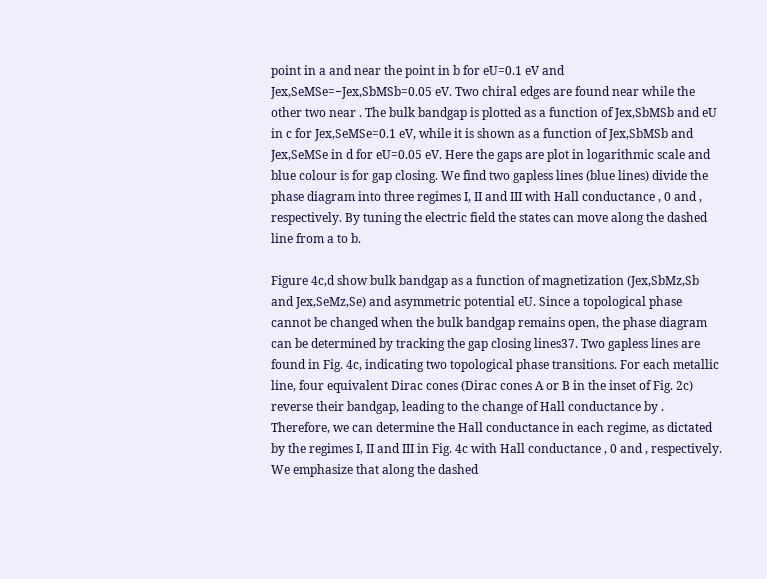point in a and near the point in b for eU=0.1 eV and Jex,SeMSe=−Jex,SbMSb=0.05 eV. Two chiral edges are found near while the other two near . The bulk bandgap is plotted as a function of Jex,SbMSb and eU in c for Jex,SeMSe=0.1 eV, while it is shown as a function of Jex,SbMSb and Jex,SeMSe in d for eU=0.05 eV. Here the gaps are plot in logarithmic scale and blue colour is for gap closing. We find two gapless lines (blue lines) divide the phase diagram into three regimes I, II and III with Hall conductance , 0 and , respectively. By tuning the electric field the states can move along the dashed line from a to b.

Figure 4c,d show bulk bandgap as a function of magnetization (Jex,SbMz,Sb and Jex,SeMz,Se) and asymmetric potential eU. Since a topological phase cannot be changed when the bulk bandgap remains open, the phase diagram can be determined by tracking the gap closing lines37. Two gapless lines are found in Fig. 4c, indicating two topological phase transitions. For each metallic line, four equivalent Dirac cones (Dirac cones A or B in the inset of Fig. 2c) reverse their bandgap, leading to the change of Hall conductance by . Therefore, we can determine the Hall conductance in each regime, as dictated by the regimes I, II and III in Fig. 4c with Hall conductance , 0 and , respectively. We emphasize that along the dashed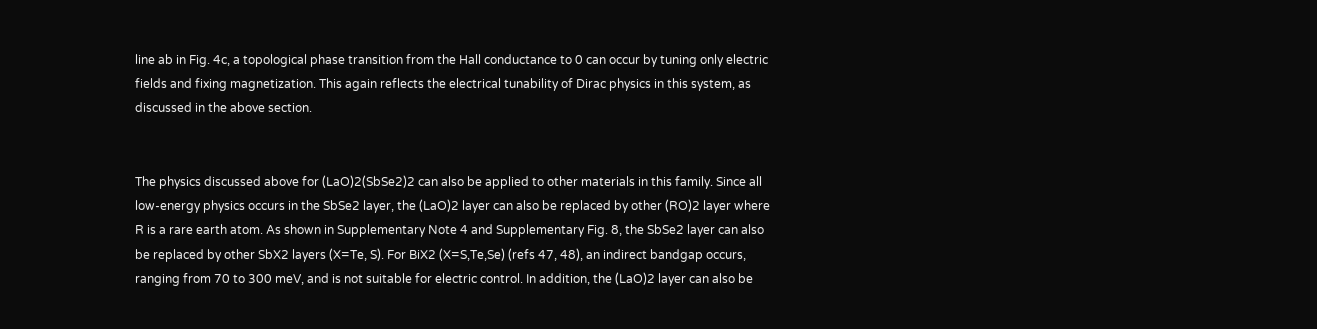line ab in Fig. 4c, a topological phase transition from the Hall conductance to 0 can occur by tuning only electric fields and fixing magnetization. This again reflects the electrical tunability of Dirac physics in this system, as discussed in the above section.


The physics discussed above for (LaO)2(SbSe2)2 can also be applied to other materials in this family. Since all low-energy physics occurs in the SbSe2 layer, the (LaO)2 layer can also be replaced by other (RO)2 layer where R is a rare earth atom. As shown in Supplementary Note 4 and Supplementary Fig. 8, the SbSe2 layer can also be replaced by other SbX2 layers (X=Te, S). For BiX2 (X=S,Te,Se) (refs 47, 48), an indirect bandgap occurs, ranging from 70 to 300 meV, and is not suitable for electric control. In addition, the (LaO)2 layer can also be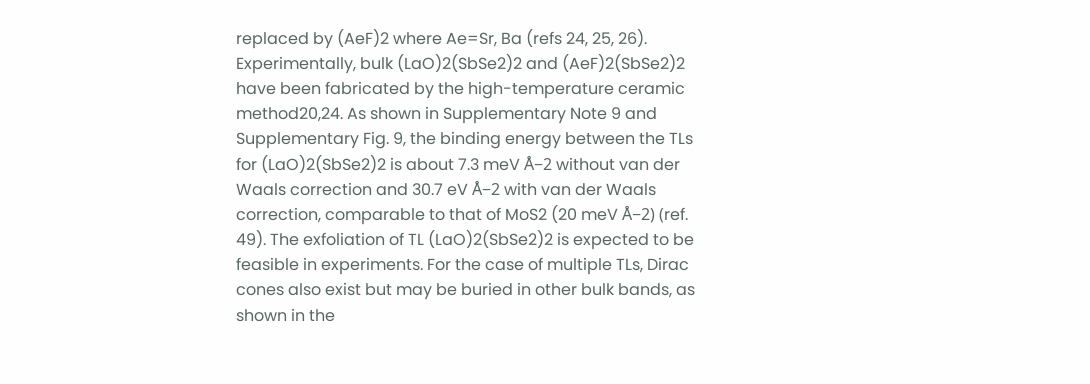replaced by (AeF)2 where Ae=Sr, Ba (refs 24, 25, 26). Experimentally, bulk (LaO)2(SbSe2)2 and (AeF)2(SbSe2)2 have been fabricated by the high-temperature ceramic method20,24. As shown in Supplementary Note 9 and Supplementary Fig. 9, the binding energy between the TLs for (LaO)2(SbSe2)2 is about 7.3 meV Å−2 without van der Waals correction and 30.7 eV Å−2 with van der Waals correction, comparable to that of MoS2 (20 meV Å−2) (ref. 49). The exfoliation of TL (LaO)2(SbSe2)2 is expected to be feasible in experiments. For the case of multiple TLs, Dirac cones also exist but may be buried in other bulk bands, as shown in the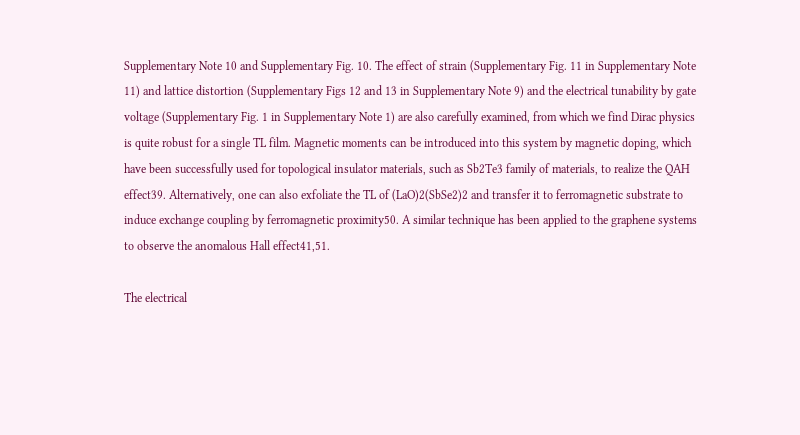Supplementary Note 10 and Supplementary Fig. 10. The effect of strain (Supplementary Fig. 11 in Supplementary Note 11) and lattice distortion (Supplementary Figs 12 and 13 in Supplementary Note 9) and the electrical tunability by gate voltage (Supplementary Fig. 1 in Supplementary Note 1) are also carefully examined, from which we find Dirac physics is quite robust for a single TL film. Magnetic moments can be introduced into this system by magnetic doping, which have been successfully used for topological insulator materials, such as Sb2Te3 family of materials, to realize the QAH effect39. Alternatively, one can also exfoliate the TL of (LaO)2(SbSe2)2 and transfer it to ferromagnetic substrate to induce exchange coupling by ferromagnetic proximity50. A similar technique has been applied to the graphene systems to observe the anomalous Hall effect41,51.

The electrical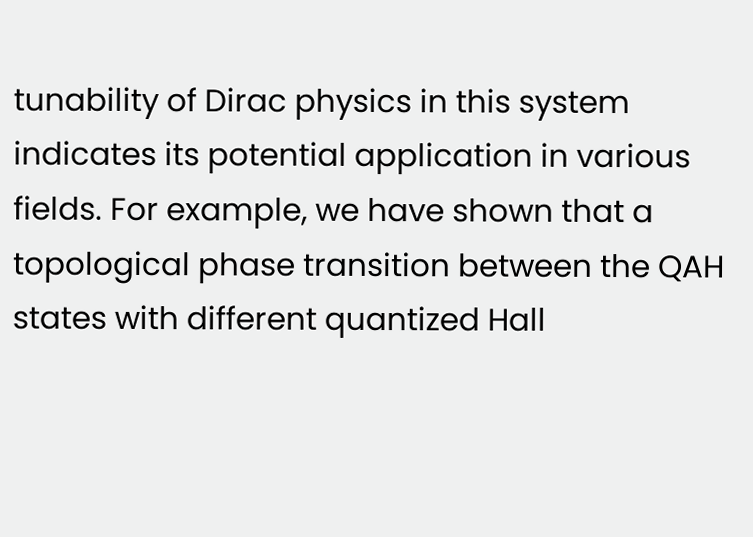tunability of Dirac physics in this system indicates its potential application in various fields. For example, we have shown that a topological phase transition between the QAH states with different quantized Hall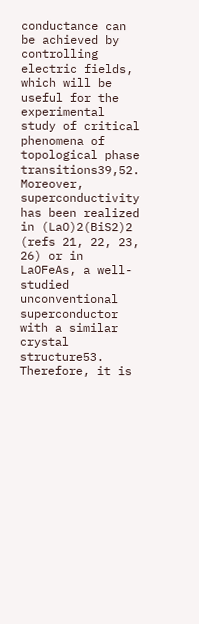conductance can be achieved by controlling electric fields, which will be useful for the experimental study of critical phenomena of topological phase transitions39,52. Moreover, superconductivity has been realized in (LaO)2(BiS2)2 (refs 21, 22, 23, 26) or in LaOFeAs, a well-studied unconventional superconductor with a similar crystal structure53. Therefore, it is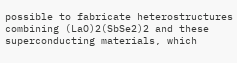possible to fabricate heterostructures combining (LaO)2(SbSe2)2 and these superconducting materials, which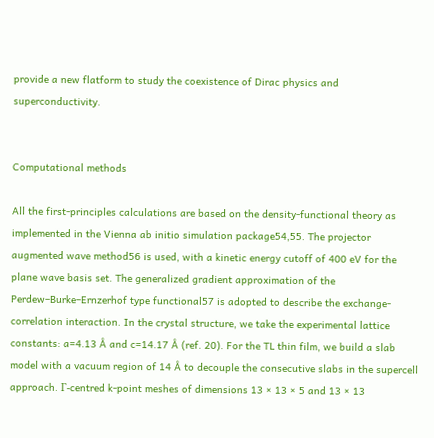provide a new flatform to study the coexistence of Dirac physics and superconductivity.


Computational methods

All the first-principles calculations are based on the density-functional theory as implemented in the Vienna ab initio simulation package54,55. The projector augmented wave method56 is used, with a kinetic energy cutoff of 400 eV for the plane wave basis set. The generalized gradient approximation of the Perdew–Burke–Ernzerhof type functional57 is adopted to describe the exchange-correlation interaction. In the crystal structure, we take the experimental lattice constants: a=4.13 Å and c=14.17 Å (ref. 20). For the TL thin film, we build a slab model with a vacuum region of 14 Å to decouple the consecutive slabs in the supercell approach. Γ-centred k-point meshes of dimensions 13 × 13 × 5 and 13 × 13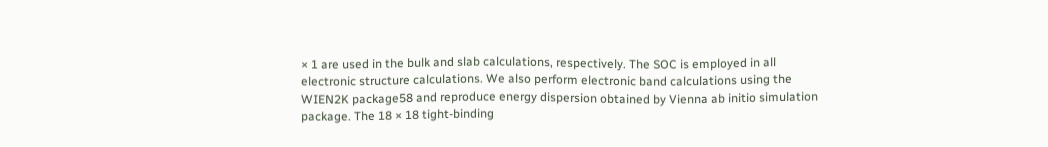× 1 are used in the bulk and slab calculations, respectively. The SOC is employed in all electronic structure calculations. We also perform electronic band calculations using the WIEN2K package58 and reproduce energy dispersion obtained by Vienna ab initio simulation package. The 18 × 18 tight-binding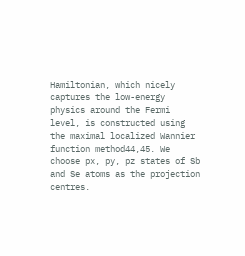Hamiltonian, which nicely captures the low-energy physics around the Fermi level, is constructed using the maximal localized Wannier function method44,45. We choose px, py, pz states of Sb and Se atoms as the projection centres.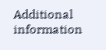Additional information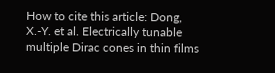How to cite this article: Dong, X.-Y. et al. Electrically tunable multiple Dirac cones in thin films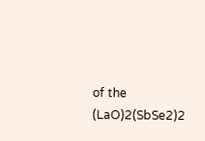of the (LaO)2(SbSe2)2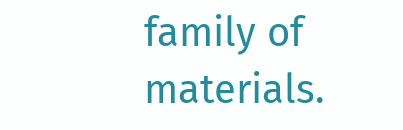family of materials.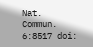Nat. Commun. 6:8517 doi: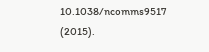10.1038/ncomms9517 (2015).